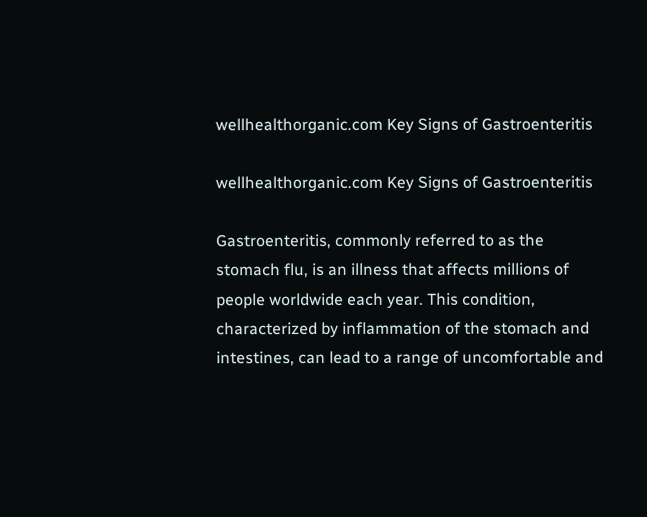wellhealthorganic.com Key Signs of Gastroenteritis

wellhealthorganic.com Key Signs of Gastroenteritis

Gastroenteritis, commonly referred to as the stomach flu, is an illness that affects millions of people worldwide each year. This condition, characterized by inflammation of the stomach and intestines, can lead to a range of uncomfortable and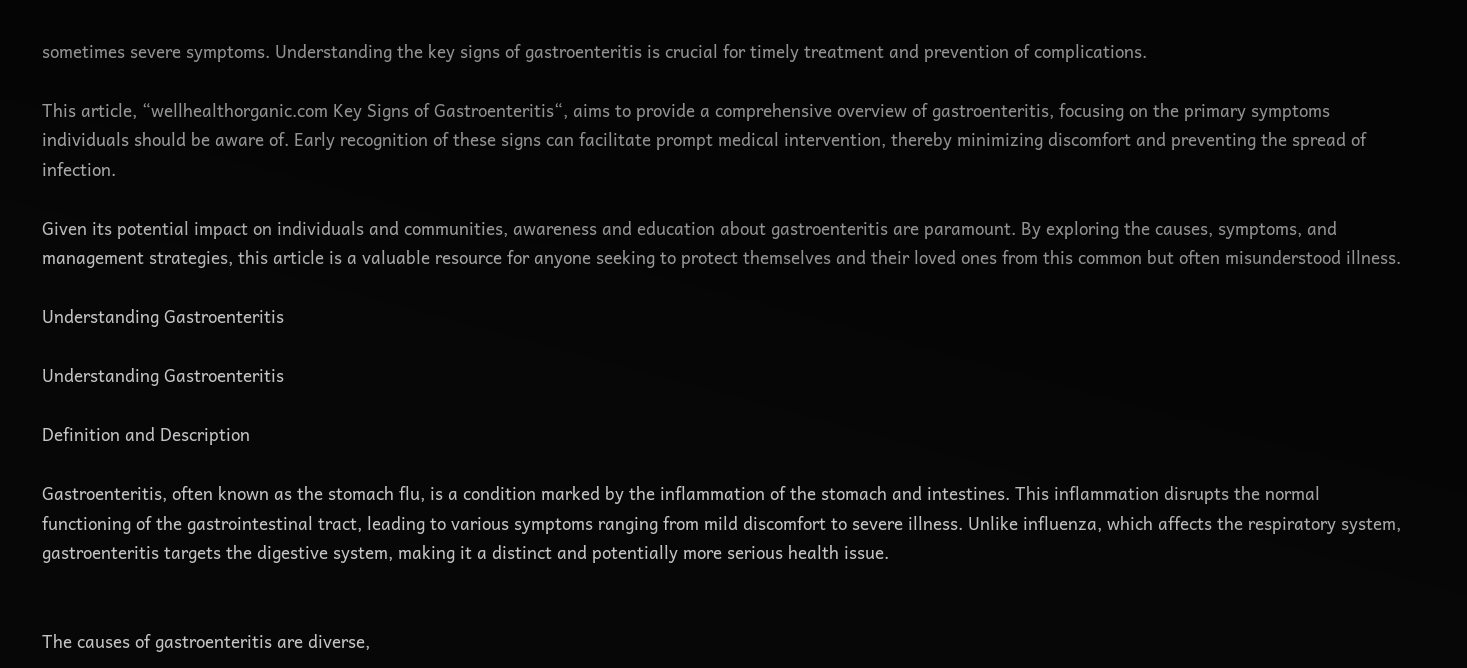sometimes severe symptoms. Understanding the key signs of gastroenteritis is crucial for timely treatment and prevention of complications.

This article, “wellhealthorganic.com Key Signs of Gastroenteritis“, aims to provide a comprehensive overview of gastroenteritis, focusing on the primary symptoms individuals should be aware of. Early recognition of these signs can facilitate prompt medical intervention, thereby minimizing discomfort and preventing the spread of infection.

Given its potential impact on individuals and communities, awareness and education about gastroenteritis are paramount. By exploring the causes, symptoms, and management strategies, this article is a valuable resource for anyone seeking to protect themselves and their loved ones from this common but often misunderstood illness.

Understanding Gastroenteritis

Understanding Gastroenteritis

Definition and Description

Gastroenteritis, often known as the stomach flu, is a condition marked by the inflammation of the stomach and intestines. This inflammation disrupts the normal functioning of the gastrointestinal tract, leading to various symptoms ranging from mild discomfort to severe illness. Unlike influenza, which affects the respiratory system, gastroenteritis targets the digestive system, making it a distinct and potentially more serious health issue.


The causes of gastroenteritis are diverse,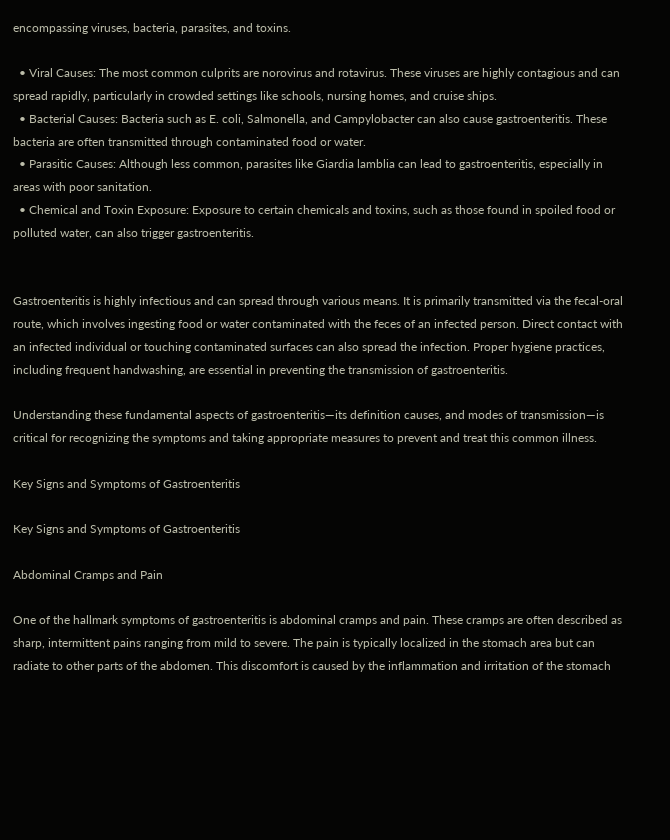encompassing viruses, bacteria, parasites, and toxins.

  • Viral Causes: The most common culprits are norovirus and rotavirus. These viruses are highly contagious and can spread rapidly, particularly in crowded settings like schools, nursing homes, and cruise ships.
  • Bacterial Causes: Bacteria such as E. coli, Salmonella, and Campylobacter can also cause gastroenteritis. These bacteria are often transmitted through contaminated food or water.
  • Parasitic Causes: Although less common, parasites like Giardia lamblia can lead to gastroenteritis, especially in areas with poor sanitation.
  • Chemical and Toxin Exposure: Exposure to certain chemicals and toxins, such as those found in spoiled food or polluted water, can also trigger gastroenteritis.


Gastroenteritis is highly infectious and can spread through various means. It is primarily transmitted via the fecal-oral route, which involves ingesting food or water contaminated with the feces of an infected person. Direct contact with an infected individual or touching contaminated surfaces can also spread the infection. Proper hygiene practices, including frequent handwashing, are essential in preventing the transmission of gastroenteritis.

Understanding these fundamental aspects of gastroenteritis—its definition causes, and modes of transmission—is critical for recognizing the symptoms and taking appropriate measures to prevent and treat this common illness.

Key Signs and Symptoms of Gastroenteritis

Key Signs and Symptoms of Gastroenteritis

Abdominal Cramps and Pain

One of the hallmark symptoms of gastroenteritis is abdominal cramps and pain. These cramps are often described as sharp, intermittent pains ranging from mild to severe. The pain is typically localized in the stomach area but can radiate to other parts of the abdomen. This discomfort is caused by the inflammation and irritation of the stomach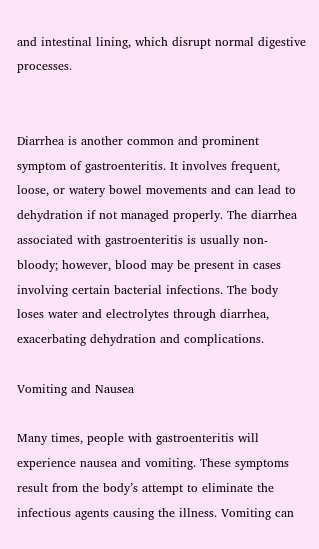and intestinal lining, which disrupt normal digestive processes.


Diarrhea is another common and prominent symptom of gastroenteritis. It involves frequent, loose, or watery bowel movements and can lead to dehydration if not managed properly. The diarrhea associated with gastroenteritis is usually non-bloody; however, blood may be present in cases involving certain bacterial infections. The body loses water and electrolytes through diarrhea, exacerbating dehydration and complications.

Vomiting and Nausea

Many times, people with gastroenteritis will experience nausea and vomiting. These symptoms result from the body’s attempt to eliminate the infectious agents causing the illness. Vomiting can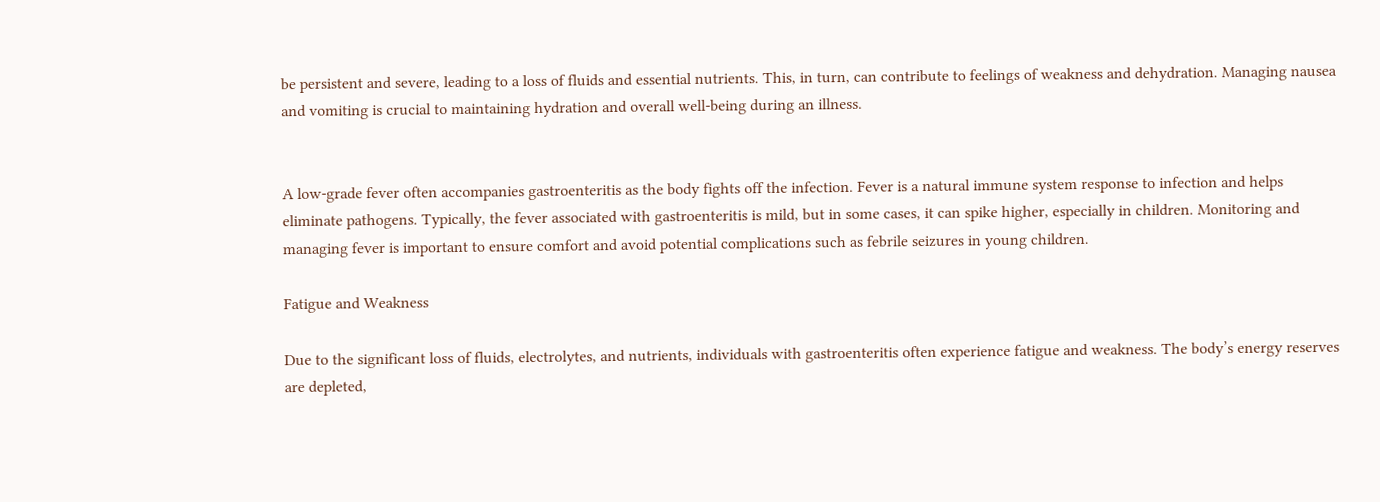be persistent and severe, leading to a loss of fluids and essential nutrients. This, in turn, can contribute to feelings of weakness and dehydration. Managing nausea and vomiting is crucial to maintaining hydration and overall well-being during an illness.


A low-grade fever often accompanies gastroenteritis as the body fights off the infection. Fever is a natural immune system response to infection and helps eliminate pathogens. Typically, the fever associated with gastroenteritis is mild, but in some cases, it can spike higher, especially in children. Monitoring and managing fever is important to ensure comfort and avoid potential complications such as febrile seizures in young children.

Fatigue and Weakness

Due to the significant loss of fluids, electrolytes, and nutrients, individuals with gastroenteritis often experience fatigue and weakness. The body’s energy reserves are depleted,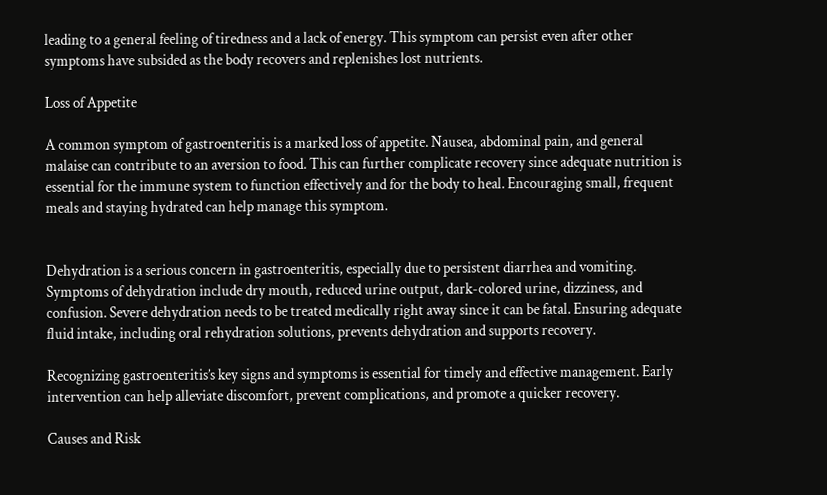leading to a general feeling of tiredness and a lack of energy. This symptom can persist even after other symptoms have subsided as the body recovers and replenishes lost nutrients.

Loss of Appetite

A common symptom of gastroenteritis is a marked loss of appetite. Nausea, abdominal pain, and general malaise can contribute to an aversion to food. This can further complicate recovery since adequate nutrition is essential for the immune system to function effectively and for the body to heal. Encouraging small, frequent meals and staying hydrated can help manage this symptom.


Dehydration is a serious concern in gastroenteritis, especially due to persistent diarrhea and vomiting. Symptoms of dehydration include dry mouth, reduced urine output, dark-colored urine, dizziness, and confusion. Severe dehydration needs to be treated medically right away since it can be fatal. Ensuring adequate fluid intake, including oral rehydration solutions, prevents dehydration and supports recovery.

Recognizing gastroenteritis’s key signs and symptoms is essential for timely and effective management. Early intervention can help alleviate discomfort, prevent complications, and promote a quicker recovery.

Causes and Risk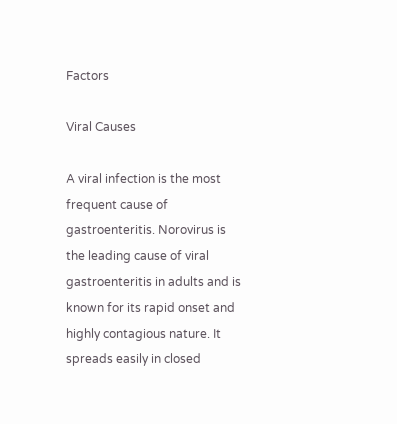Factors

Viral Causes

A viral infection is the most frequent cause of gastroenteritis. Norovirus is the leading cause of viral gastroenteritis in adults and is known for its rapid onset and highly contagious nature. It spreads easily in closed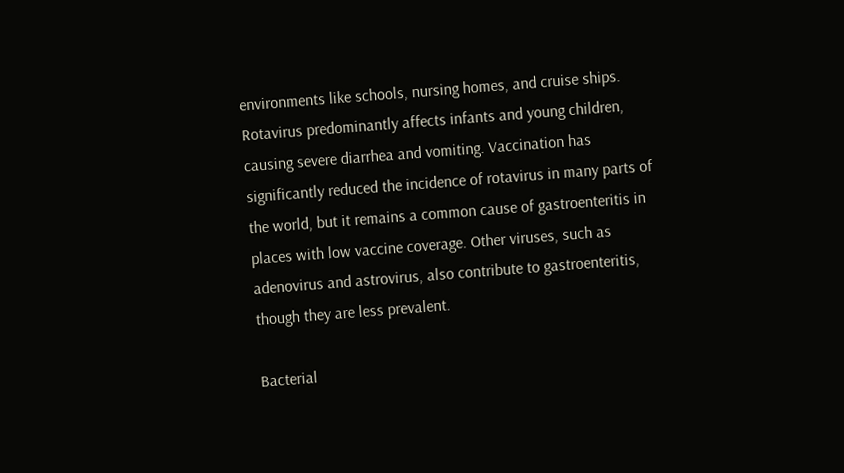environments like schools, nursing homes, and cruise ships. Rotavirus predominantly affects infants and young children, causing severe diarrhea and vomiting. Vaccination has significantly reduced the incidence of rotavirus in many parts of the world, but it remains a common cause of gastroenteritis in places with low vaccine coverage. Other viruses, such as adenovirus and astrovirus, also contribute to gastroenteritis, though they are less prevalent.

Bacterial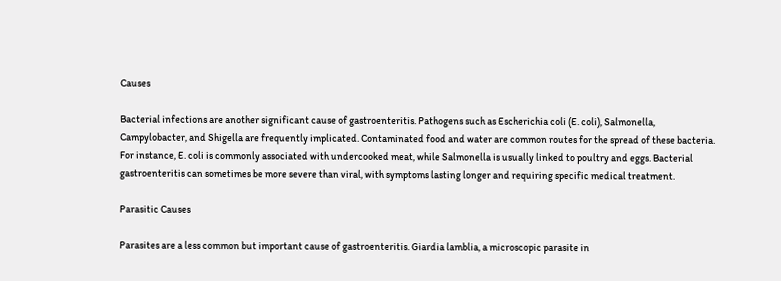Causes

Bacterial infections are another significant cause of gastroenteritis. Pathogens such as Escherichia coli (E. coli), Salmonella, Campylobacter, and Shigella are frequently implicated. Contaminated food and water are common routes for the spread of these bacteria. For instance, E. coli is commonly associated with undercooked meat, while Salmonella is usually linked to poultry and eggs. Bacterial gastroenteritis can sometimes be more severe than viral, with symptoms lasting longer and requiring specific medical treatment.

Parasitic Causes

Parasites are a less common but important cause of gastroenteritis. Giardia lamblia, a microscopic parasite in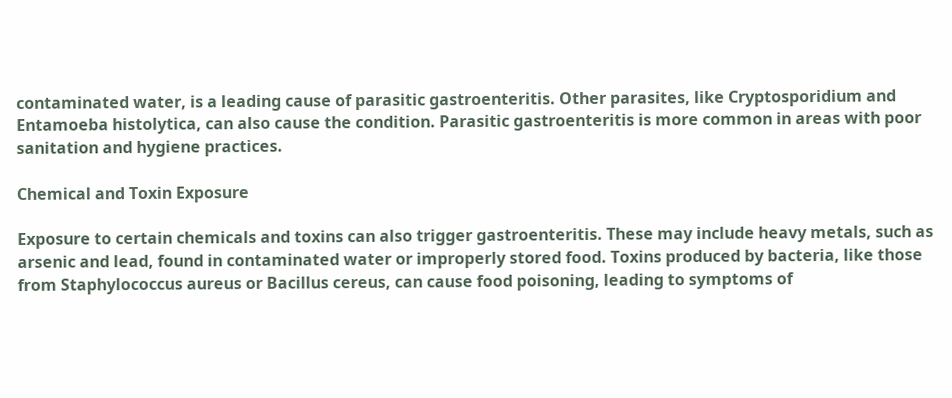contaminated water, is a leading cause of parasitic gastroenteritis. Other parasites, like Cryptosporidium and Entamoeba histolytica, can also cause the condition. Parasitic gastroenteritis is more common in areas with poor sanitation and hygiene practices.

Chemical and Toxin Exposure

Exposure to certain chemicals and toxins can also trigger gastroenteritis. These may include heavy metals, such as arsenic and lead, found in contaminated water or improperly stored food. Toxins produced by bacteria, like those from Staphylococcus aureus or Bacillus cereus, can cause food poisoning, leading to symptoms of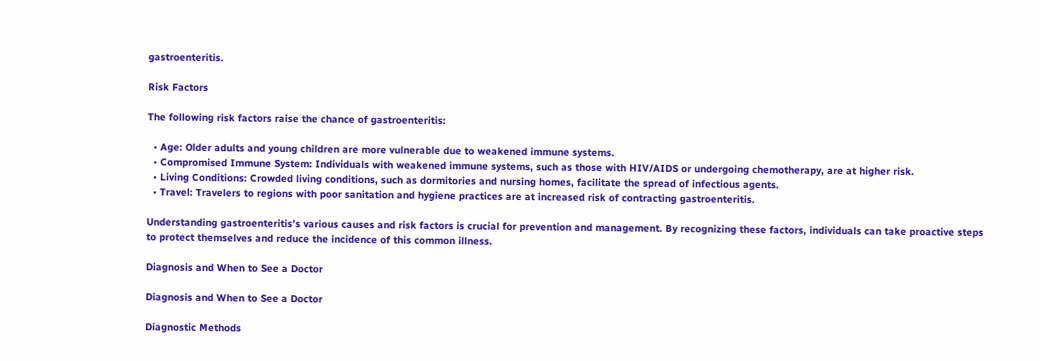gastroenteritis.

Risk Factors

The following risk factors raise the chance of gastroenteritis:

  • Age: Older adults and young children are more vulnerable due to weakened immune systems.
  • Compromised Immune System: Individuals with weakened immune systems, such as those with HIV/AIDS or undergoing chemotherapy, are at higher risk.
  • Living Conditions: Crowded living conditions, such as dormitories and nursing homes, facilitate the spread of infectious agents.
  • Travel: Travelers to regions with poor sanitation and hygiene practices are at increased risk of contracting gastroenteritis.

Understanding gastroenteritis’s various causes and risk factors is crucial for prevention and management. By recognizing these factors, individuals can take proactive steps to protect themselves and reduce the incidence of this common illness.

Diagnosis and When to See a Doctor

Diagnosis and When to See a Doctor

Diagnostic Methods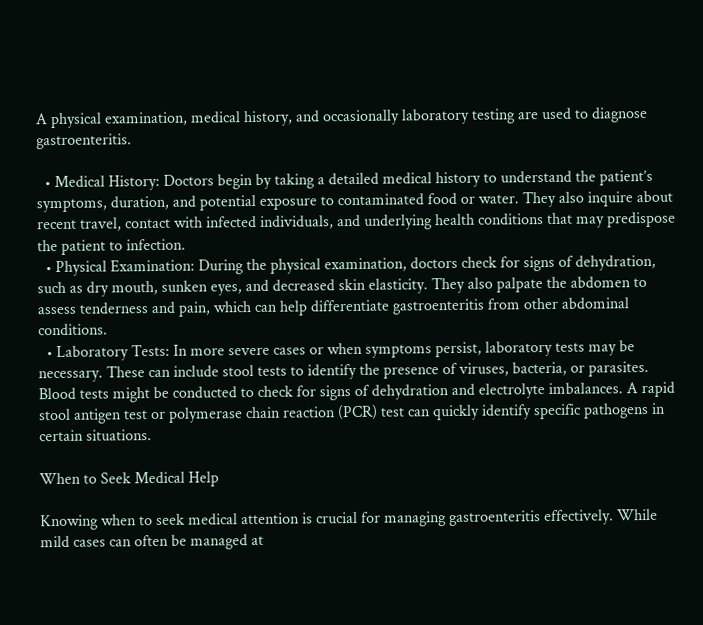A physical examination, medical history, and occasionally laboratory testing are used to diagnose gastroenteritis.

  • Medical History: Doctors begin by taking a detailed medical history to understand the patient’s symptoms, duration, and potential exposure to contaminated food or water. They also inquire about recent travel, contact with infected individuals, and underlying health conditions that may predispose the patient to infection.
  • Physical Examination: During the physical examination, doctors check for signs of dehydration, such as dry mouth, sunken eyes, and decreased skin elasticity. They also palpate the abdomen to assess tenderness and pain, which can help differentiate gastroenteritis from other abdominal conditions.
  • Laboratory Tests: In more severe cases or when symptoms persist, laboratory tests may be necessary. These can include stool tests to identify the presence of viruses, bacteria, or parasites. Blood tests might be conducted to check for signs of dehydration and electrolyte imbalances. A rapid stool antigen test or polymerase chain reaction (PCR) test can quickly identify specific pathogens in certain situations.

When to Seek Medical Help

Knowing when to seek medical attention is crucial for managing gastroenteritis effectively. While mild cases can often be managed at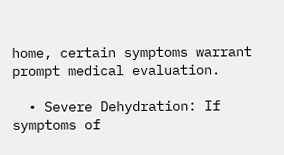home, certain symptoms warrant prompt medical evaluation.

  • Severe Dehydration: If symptoms of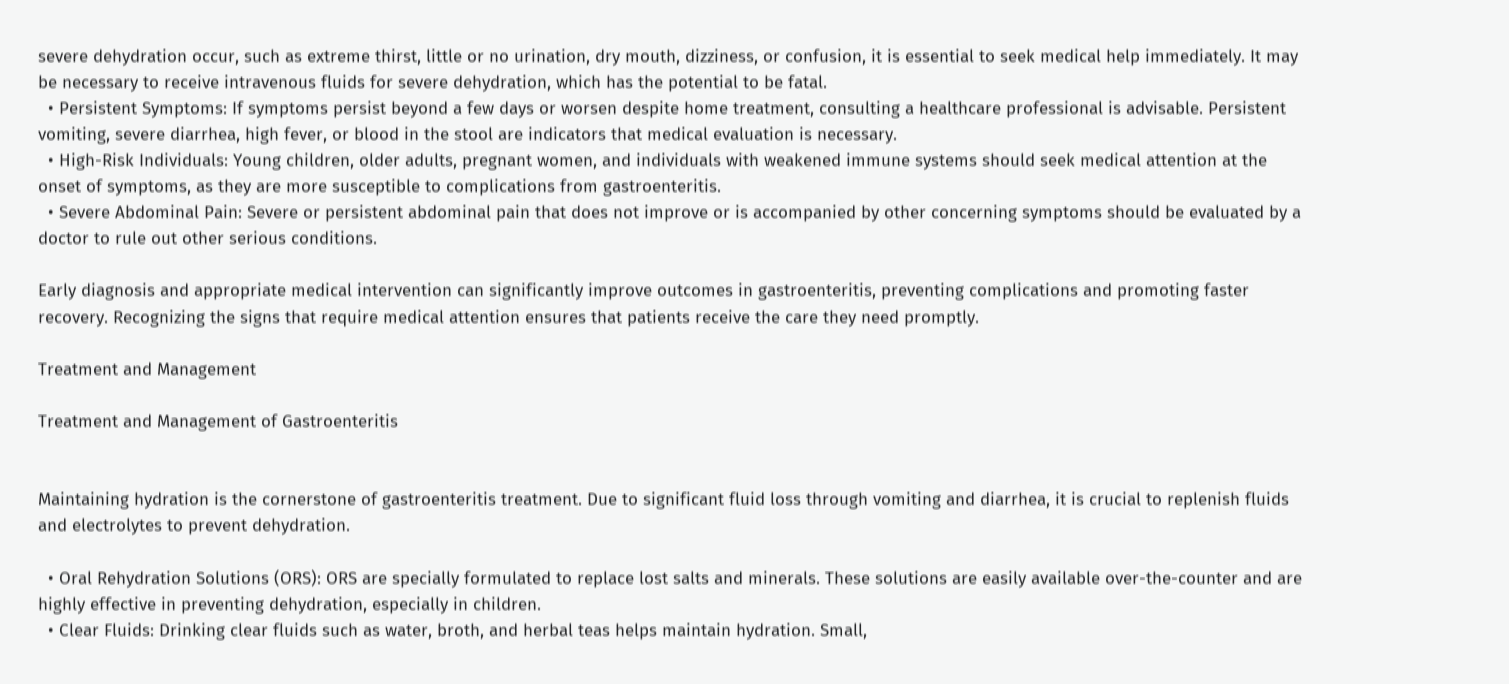severe dehydration occur, such as extreme thirst, little or no urination, dry mouth, dizziness, or confusion, it is essential to seek medical help immediately. It may be necessary to receive intravenous fluids for severe dehydration, which has the potential to be fatal.
  • Persistent Symptoms: If symptoms persist beyond a few days or worsen despite home treatment, consulting a healthcare professional is advisable. Persistent vomiting, severe diarrhea, high fever, or blood in the stool are indicators that medical evaluation is necessary.
  • High-Risk Individuals: Young children, older adults, pregnant women, and individuals with weakened immune systems should seek medical attention at the onset of symptoms, as they are more susceptible to complications from gastroenteritis.
  • Severe Abdominal Pain: Severe or persistent abdominal pain that does not improve or is accompanied by other concerning symptoms should be evaluated by a doctor to rule out other serious conditions.

Early diagnosis and appropriate medical intervention can significantly improve outcomes in gastroenteritis, preventing complications and promoting faster recovery. Recognizing the signs that require medical attention ensures that patients receive the care they need promptly.

Treatment and Management

Treatment and Management of Gastroenteritis


Maintaining hydration is the cornerstone of gastroenteritis treatment. Due to significant fluid loss through vomiting and diarrhea, it is crucial to replenish fluids and electrolytes to prevent dehydration.

  • Oral Rehydration Solutions (ORS): ORS are specially formulated to replace lost salts and minerals. These solutions are easily available over-the-counter and are highly effective in preventing dehydration, especially in children.
  • Clear Fluids: Drinking clear fluids such as water, broth, and herbal teas helps maintain hydration. Small,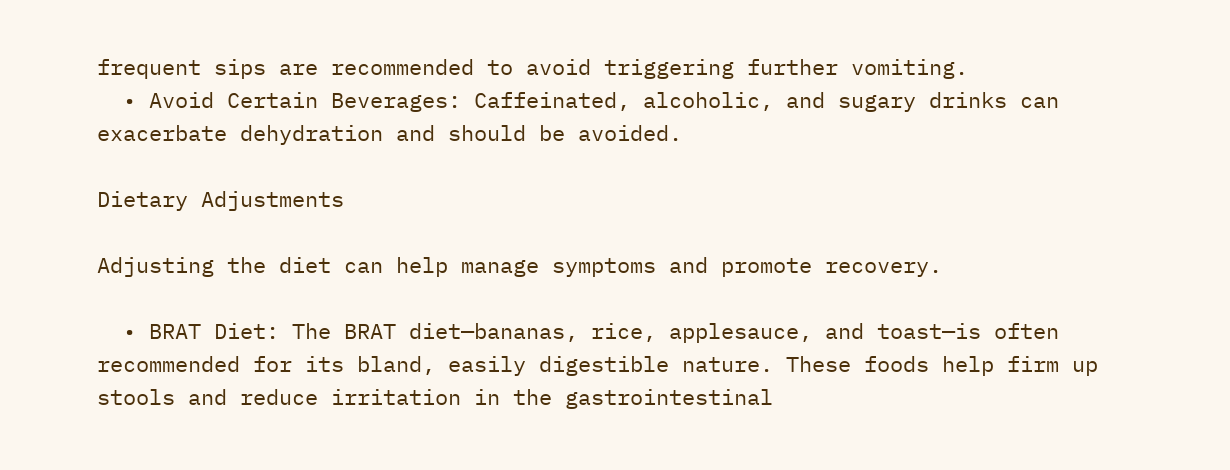frequent sips are recommended to avoid triggering further vomiting.
  • Avoid Certain Beverages: Caffeinated, alcoholic, and sugary drinks can exacerbate dehydration and should be avoided.

Dietary Adjustments

Adjusting the diet can help manage symptoms and promote recovery.

  • BRAT Diet: The BRAT diet—bananas, rice, applesauce, and toast—is often recommended for its bland, easily digestible nature. These foods help firm up stools and reduce irritation in the gastrointestinal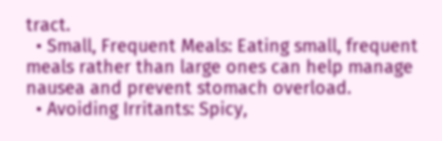tract.
  • Small, Frequent Meals: Eating small, frequent meals rather than large ones can help manage nausea and prevent stomach overload.
  • Avoiding Irritants: Spicy,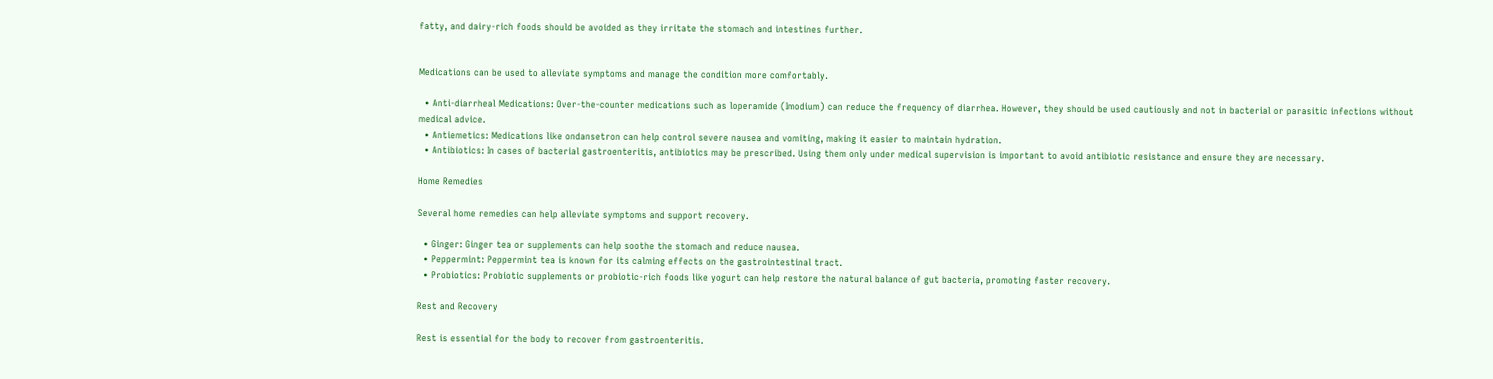fatty, and dairy-rich foods should be avoided as they irritate the stomach and intestines further.


Medications can be used to alleviate symptoms and manage the condition more comfortably.

  • Anti-diarrheal Medications: Over-the-counter medications such as loperamide (Imodium) can reduce the frequency of diarrhea. However, they should be used cautiously and not in bacterial or parasitic infections without medical advice.
  • Antiemetics: Medications like ondansetron can help control severe nausea and vomiting, making it easier to maintain hydration.
  • Antibiotics: In cases of bacterial gastroenteritis, antibiotics may be prescribed. Using them only under medical supervision is important to avoid antibiotic resistance and ensure they are necessary.

Home Remedies

Several home remedies can help alleviate symptoms and support recovery.

  • Ginger: Ginger tea or supplements can help soothe the stomach and reduce nausea.
  • Peppermint: Peppermint tea is known for its calming effects on the gastrointestinal tract.
  • Probiotics: Probiotic supplements or probiotic-rich foods like yogurt can help restore the natural balance of gut bacteria, promoting faster recovery.

Rest and Recovery

Rest is essential for the body to recover from gastroenteritis.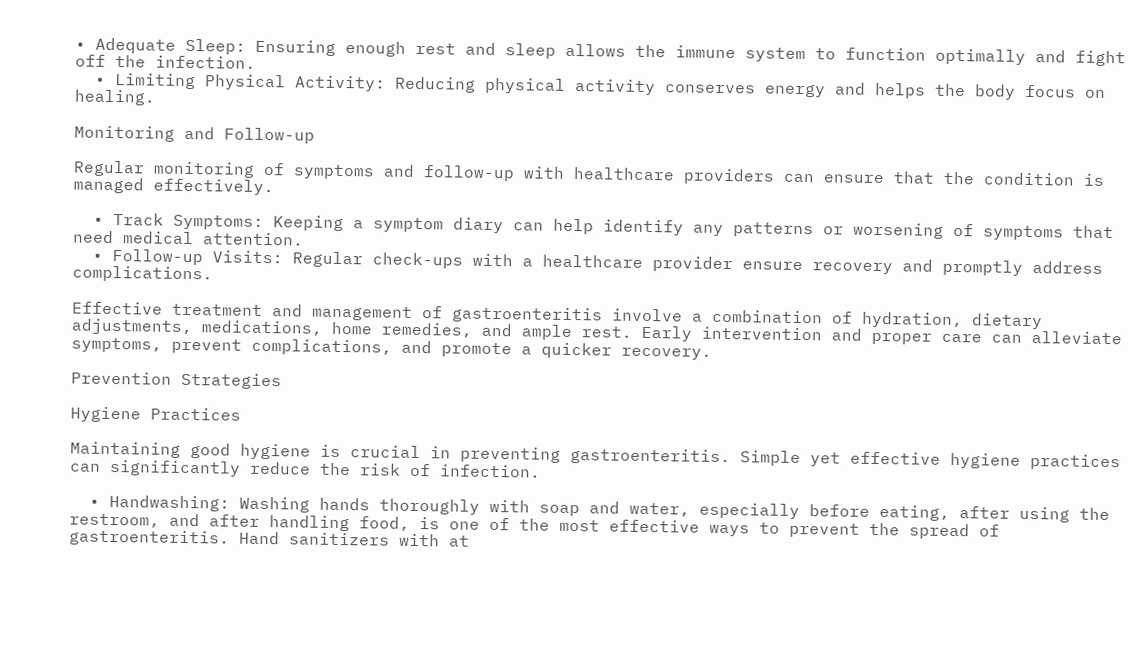• Adequate Sleep: Ensuring enough rest and sleep allows the immune system to function optimally and fight off the infection.
  • Limiting Physical Activity: Reducing physical activity conserves energy and helps the body focus on healing.

Monitoring and Follow-up

Regular monitoring of symptoms and follow-up with healthcare providers can ensure that the condition is managed effectively.

  • Track Symptoms: Keeping a symptom diary can help identify any patterns or worsening of symptoms that need medical attention.
  • Follow-up Visits: Regular check-ups with a healthcare provider ensure recovery and promptly address complications.

Effective treatment and management of gastroenteritis involve a combination of hydration, dietary adjustments, medications, home remedies, and ample rest. Early intervention and proper care can alleviate symptoms, prevent complications, and promote a quicker recovery.

Prevention Strategies

Hygiene Practices

Maintaining good hygiene is crucial in preventing gastroenteritis. Simple yet effective hygiene practices can significantly reduce the risk of infection.

  • Handwashing: Washing hands thoroughly with soap and water, especially before eating, after using the restroom, and after handling food, is one of the most effective ways to prevent the spread of gastroenteritis. Hand sanitizers with at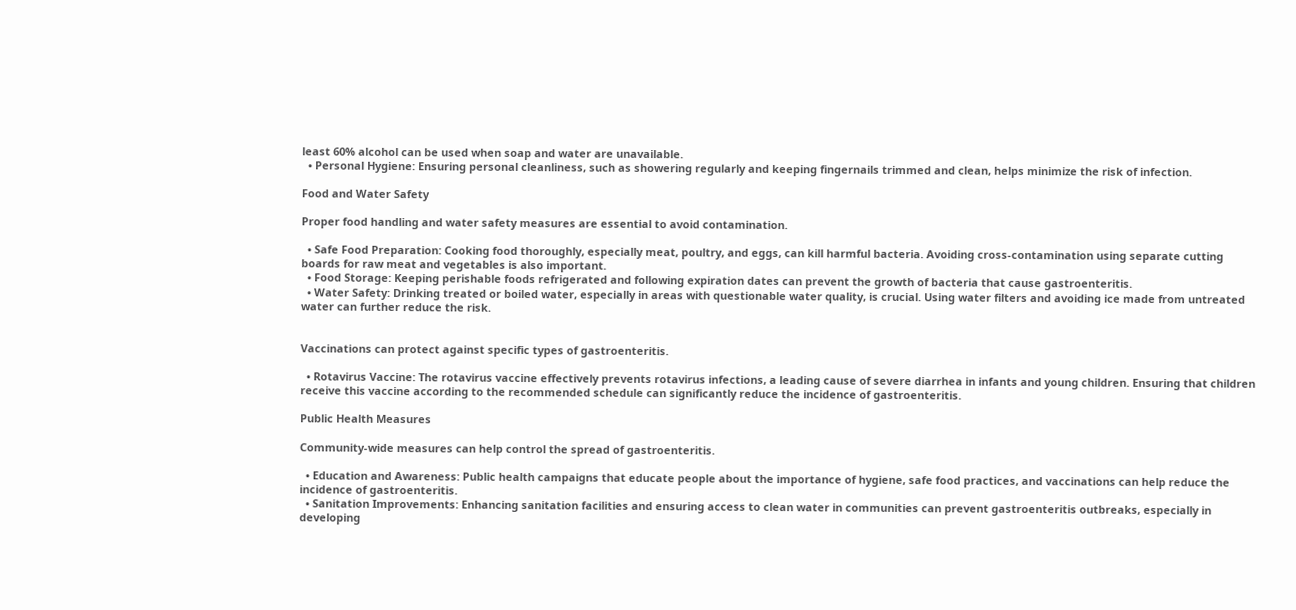least 60% alcohol can be used when soap and water are unavailable.
  • Personal Hygiene: Ensuring personal cleanliness, such as showering regularly and keeping fingernails trimmed and clean, helps minimize the risk of infection.

Food and Water Safety

Proper food handling and water safety measures are essential to avoid contamination.

  • Safe Food Preparation: Cooking food thoroughly, especially meat, poultry, and eggs, can kill harmful bacteria. Avoiding cross-contamination using separate cutting boards for raw meat and vegetables is also important.
  • Food Storage: Keeping perishable foods refrigerated and following expiration dates can prevent the growth of bacteria that cause gastroenteritis.
  • Water Safety: Drinking treated or boiled water, especially in areas with questionable water quality, is crucial. Using water filters and avoiding ice made from untreated water can further reduce the risk.


Vaccinations can protect against specific types of gastroenteritis.

  • Rotavirus Vaccine: The rotavirus vaccine effectively prevents rotavirus infections, a leading cause of severe diarrhea in infants and young children. Ensuring that children receive this vaccine according to the recommended schedule can significantly reduce the incidence of gastroenteritis.

Public Health Measures

Community-wide measures can help control the spread of gastroenteritis.

  • Education and Awareness: Public health campaigns that educate people about the importance of hygiene, safe food practices, and vaccinations can help reduce the incidence of gastroenteritis.
  • Sanitation Improvements: Enhancing sanitation facilities and ensuring access to clean water in communities can prevent gastroenteritis outbreaks, especially in developing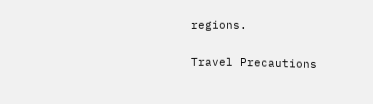regions.

Travel Precautions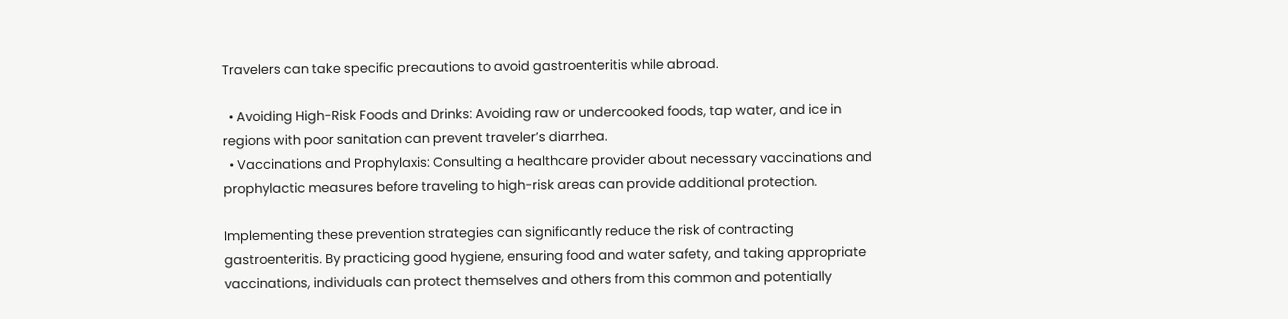Travelers can take specific precautions to avoid gastroenteritis while abroad.

  • Avoiding High-Risk Foods and Drinks: Avoiding raw or undercooked foods, tap water, and ice in regions with poor sanitation can prevent traveler’s diarrhea.
  • Vaccinations and Prophylaxis: Consulting a healthcare provider about necessary vaccinations and prophylactic measures before traveling to high-risk areas can provide additional protection.

Implementing these prevention strategies can significantly reduce the risk of contracting gastroenteritis. By practicing good hygiene, ensuring food and water safety, and taking appropriate vaccinations, individuals can protect themselves and others from this common and potentially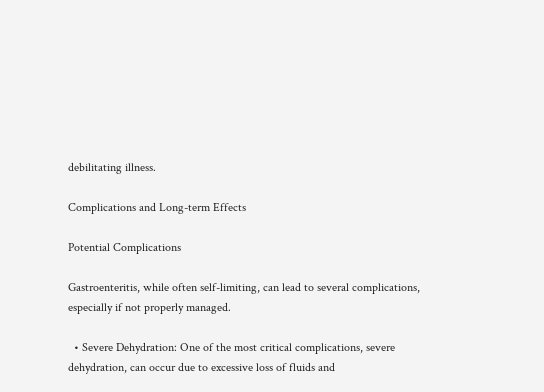debilitating illness.

Complications and Long-term Effects

Potential Complications

Gastroenteritis, while often self-limiting, can lead to several complications, especially if not properly managed.

  • Severe Dehydration: One of the most critical complications, severe dehydration, can occur due to excessive loss of fluids and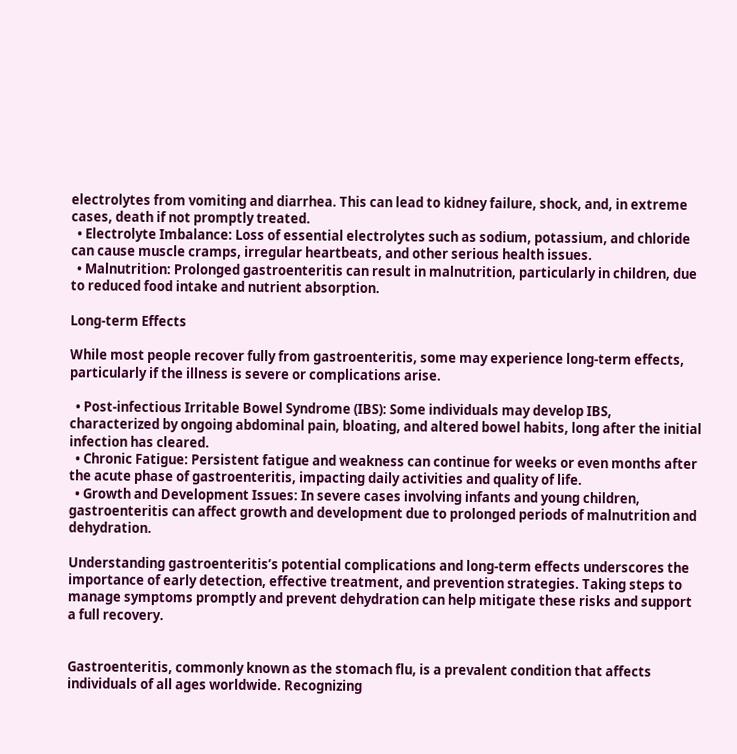electrolytes from vomiting and diarrhea. This can lead to kidney failure, shock, and, in extreme cases, death if not promptly treated.
  • Electrolyte Imbalance: Loss of essential electrolytes such as sodium, potassium, and chloride can cause muscle cramps, irregular heartbeats, and other serious health issues.
  • Malnutrition: Prolonged gastroenteritis can result in malnutrition, particularly in children, due to reduced food intake and nutrient absorption.

Long-term Effects

While most people recover fully from gastroenteritis, some may experience long-term effects, particularly if the illness is severe or complications arise.

  • Post-infectious Irritable Bowel Syndrome (IBS): Some individuals may develop IBS, characterized by ongoing abdominal pain, bloating, and altered bowel habits, long after the initial infection has cleared.
  • Chronic Fatigue: Persistent fatigue and weakness can continue for weeks or even months after the acute phase of gastroenteritis, impacting daily activities and quality of life.
  • Growth and Development Issues: In severe cases involving infants and young children, gastroenteritis can affect growth and development due to prolonged periods of malnutrition and dehydration.

Understanding gastroenteritis’s potential complications and long-term effects underscores the importance of early detection, effective treatment, and prevention strategies. Taking steps to manage symptoms promptly and prevent dehydration can help mitigate these risks and support a full recovery.


Gastroenteritis, commonly known as the stomach flu, is a prevalent condition that affects individuals of all ages worldwide. Recognizing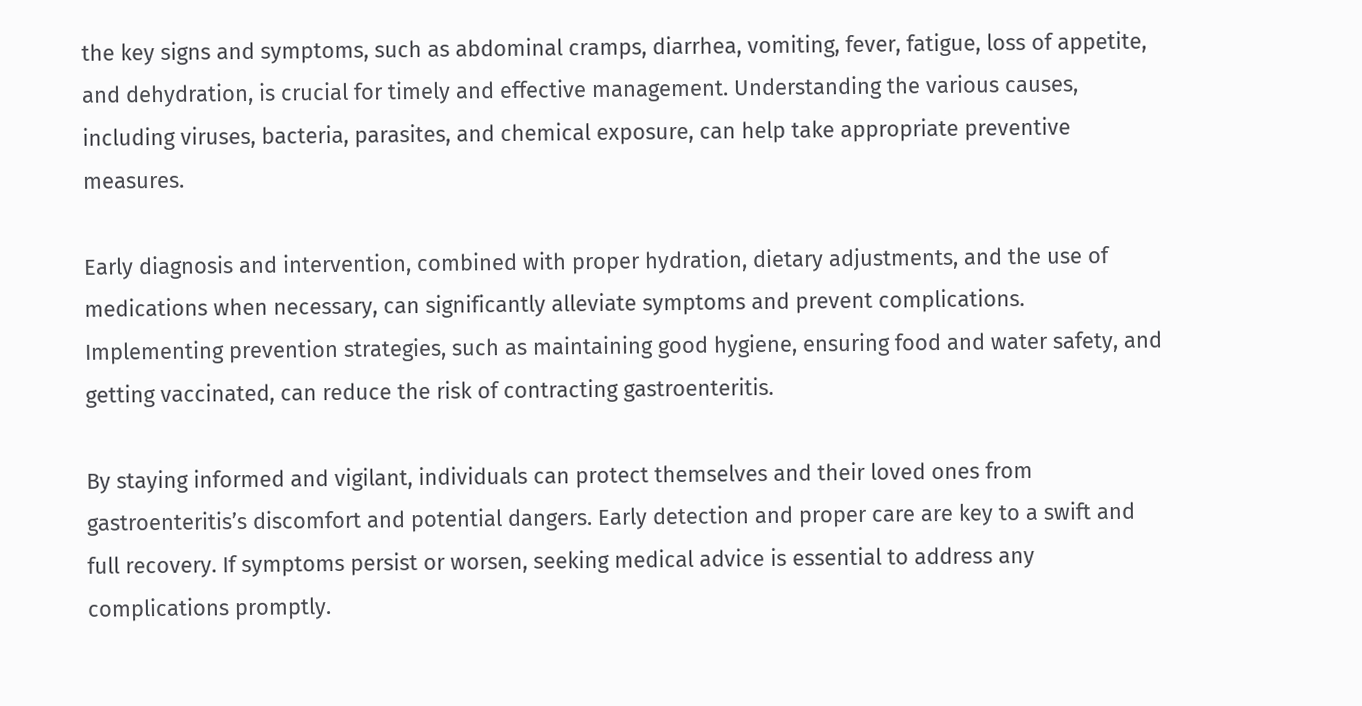the key signs and symptoms, such as abdominal cramps, diarrhea, vomiting, fever, fatigue, loss of appetite, and dehydration, is crucial for timely and effective management. Understanding the various causes, including viruses, bacteria, parasites, and chemical exposure, can help take appropriate preventive measures.

Early diagnosis and intervention, combined with proper hydration, dietary adjustments, and the use of medications when necessary, can significantly alleviate symptoms and prevent complications. Implementing prevention strategies, such as maintaining good hygiene, ensuring food and water safety, and getting vaccinated, can reduce the risk of contracting gastroenteritis.

By staying informed and vigilant, individuals can protect themselves and their loved ones from gastroenteritis’s discomfort and potential dangers. Early detection and proper care are key to a swift and full recovery. If symptoms persist or worsen, seeking medical advice is essential to address any complications promptly.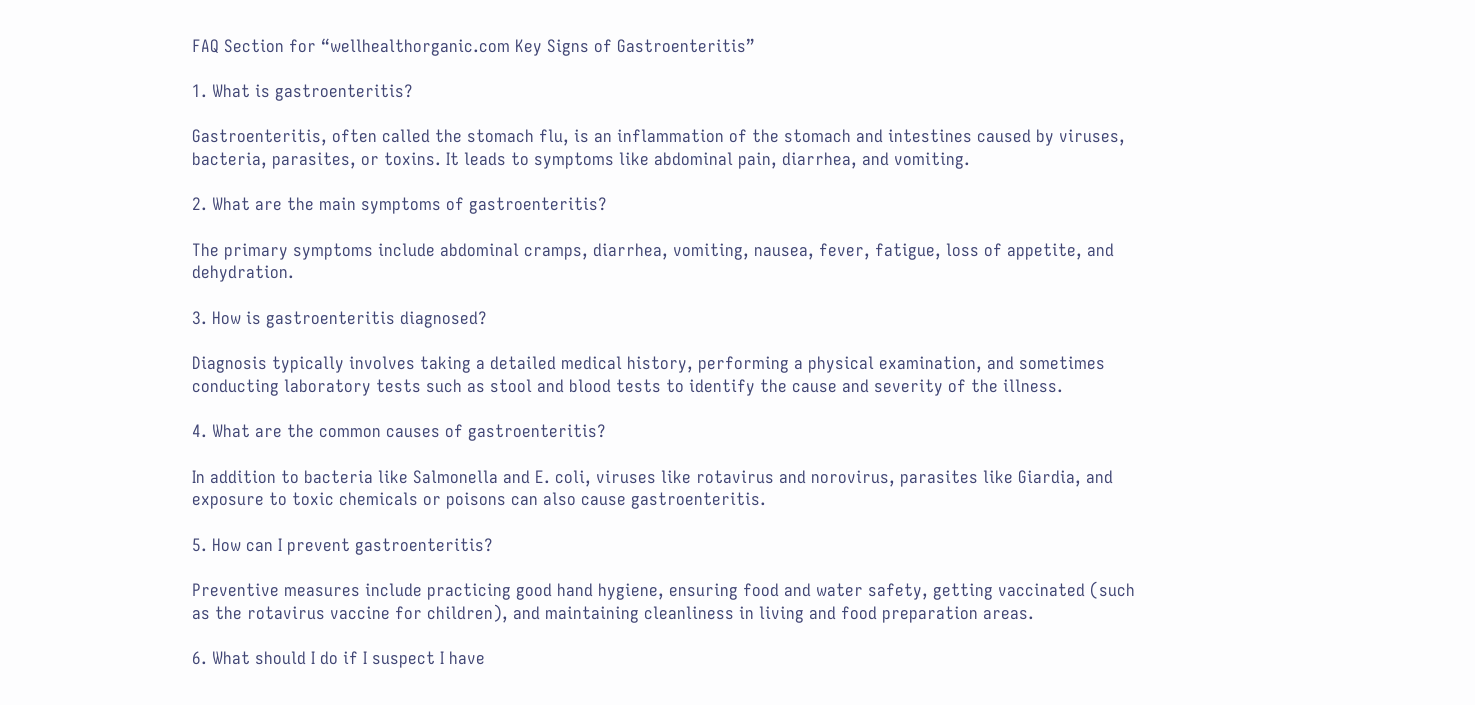FAQ Section for “wellhealthorganic.com Key Signs of Gastroenteritis”

1. What is gastroenteritis?

Gastroenteritis, often called the stomach flu, is an inflammation of the stomach and intestines caused by viruses, bacteria, parasites, or toxins. It leads to symptoms like abdominal pain, diarrhea, and vomiting.

2. What are the main symptoms of gastroenteritis?

The primary symptoms include abdominal cramps, diarrhea, vomiting, nausea, fever, fatigue, loss of appetite, and dehydration.

3. How is gastroenteritis diagnosed?

Diagnosis typically involves taking a detailed medical history, performing a physical examination, and sometimes conducting laboratory tests such as stool and blood tests to identify the cause and severity of the illness.

4. What are the common causes of gastroenteritis?

In addition to bacteria like Salmonella and E. coli, viruses like rotavirus and norovirus, parasites like Giardia, and exposure to toxic chemicals or poisons can also cause gastroenteritis.

5. How can I prevent gastroenteritis?

Preventive measures include practicing good hand hygiene, ensuring food and water safety, getting vaccinated (such as the rotavirus vaccine for children), and maintaining cleanliness in living and food preparation areas.

6. What should I do if I suspect I have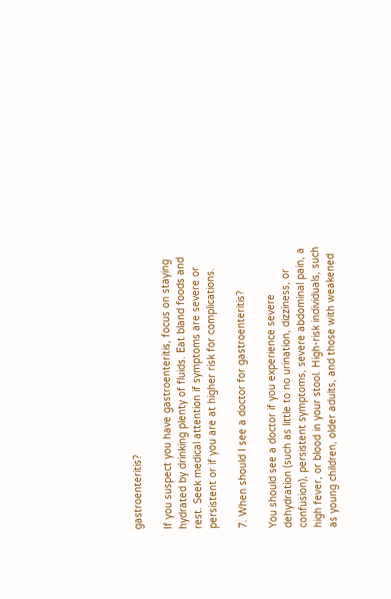gastroenteritis?

If you suspect you have gastroenteritis, focus on staying hydrated by drinking plenty of fluids. Eat bland foods and rest. Seek medical attention if symptoms are severe or persistent or if you are at higher risk for complications.

7. When should I see a doctor for gastroenteritis?

You should see a doctor if you experience severe dehydration (such as little to no urination, dizziness, or confusion), persistent symptoms, severe abdominal pain, a high fever, or blood in your stool. High-risk individuals, such as young children, older adults, and those with weakened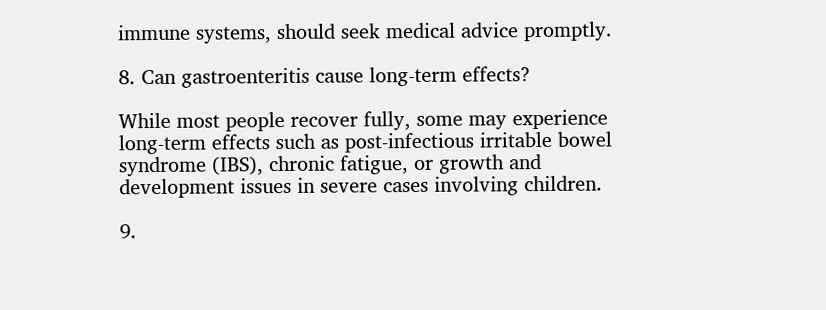immune systems, should seek medical advice promptly.

8. Can gastroenteritis cause long-term effects?

While most people recover fully, some may experience long-term effects such as post-infectious irritable bowel syndrome (IBS), chronic fatigue, or growth and development issues in severe cases involving children.

9.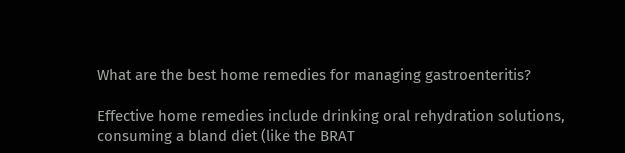What are the best home remedies for managing gastroenteritis?

Effective home remedies include drinking oral rehydration solutions, consuming a bland diet (like the BRAT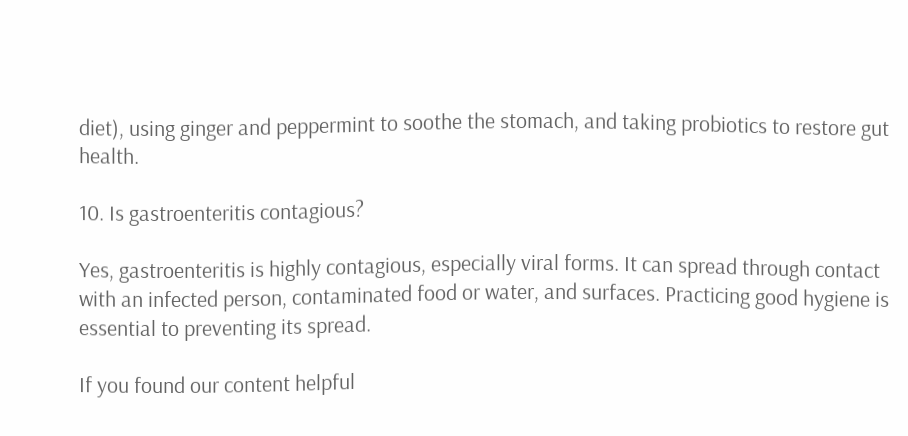diet), using ginger and peppermint to soothe the stomach, and taking probiotics to restore gut health.

10. Is gastroenteritis contagious?

Yes, gastroenteritis is highly contagious, especially viral forms. It can spread through contact with an infected person, contaminated food or water, and surfaces. Practicing good hygiene is essential to preventing its spread.

If you found our content helpful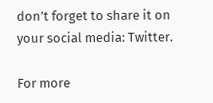don’t forget to share it on your social media: Twitter.

For more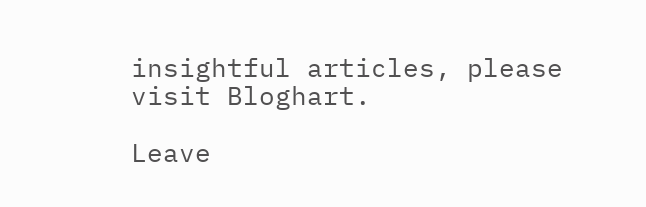insightful articles, please visit Bloghart.

Leave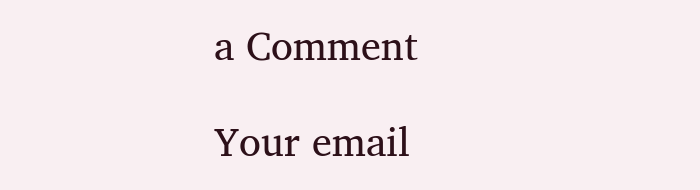a Comment

Your email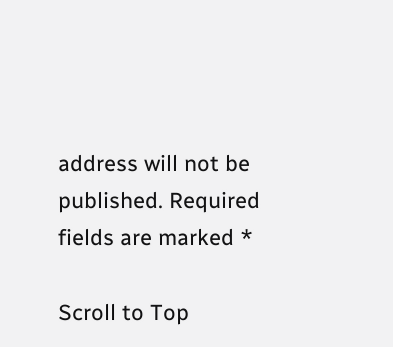address will not be published. Required fields are marked *

Scroll to Top